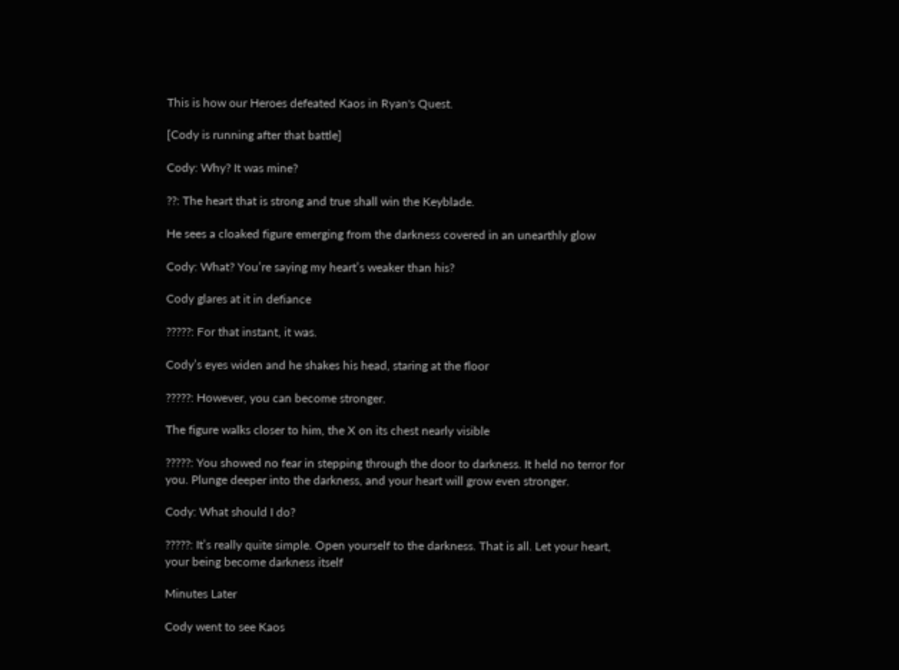This is how our Heroes defeated Kaos in Ryan's Quest.

[Cody is running after that battle]

Cody: Why? It was mine?

??: The heart that is strong and true shall win the Keyblade.

He sees a cloaked figure emerging from the darkness covered in an unearthly glow

Cody: What? You’re saying my heart’s weaker than his?

Cody glares at it in defiance

?????: For that instant, it was.

Cody’s eyes widen and he shakes his head, staring at the floor

?????: However, you can become stronger.

The figure walks closer to him, the X on its chest nearly visible

?????: You showed no fear in stepping through the door to darkness. It held no terror for you. Plunge deeper into the darkness, and your heart will grow even stronger.

Cody: What should I do?

?????: It’s really quite simple. Open yourself to the darkness. That is all. Let your heart, your being become darkness itself

Minutes Later

Cody went to see Kaos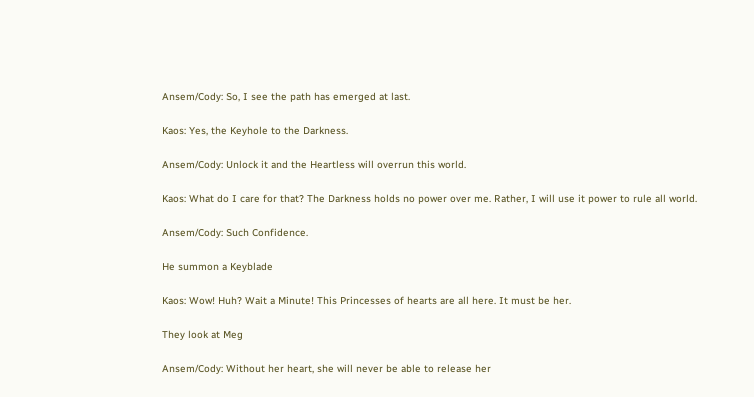Ansem/Cody: So, I see the path has emerged at last.

Kaos: Yes, the Keyhole to the Darkness.

Ansem/Cody: Unlock it and the Heartless will overrun this world.

Kaos: What do I care for that? The Darkness holds no power over me. Rather, I will use it power to rule all world.

Ansem/Cody: Such Confidence.

He summon a Keyblade

Kaos: Wow! Huh? Wait a Minute! This Princesses of hearts are all here. It must be her.

They look at Meg

Ansem/Cody: Without her heart, she will never be able to release her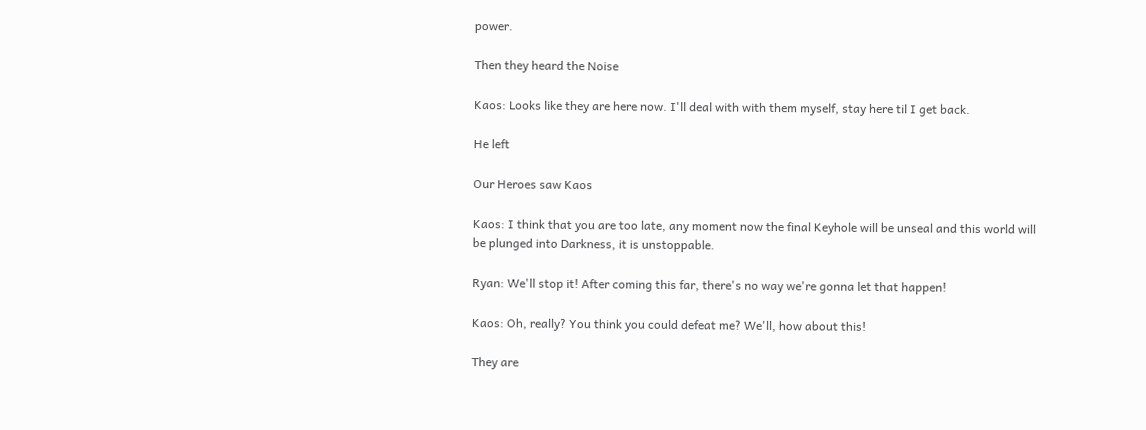power.

Then they heard the Noise

Kaos: Looks like they are here now. I'll deal with with them myself, stay here til I get back.

He left

Our Heroes saw Kaos

Kaos: I think that you are too late, any moment now the final Keyhole will be unseal and this world will be plunged into Darkness, it is unstoppable.

Ryan: We'll stop it! After coming this far, there's no way we're gonna let that happen!

Kaos: Oh, really? You think you could defeat me? We'll, how about this!

They are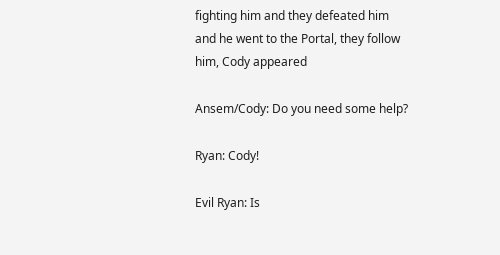fighting him and they defeated him and he went to the Portal, they follow him, Cody appeared

Ansem/Cody: Do you need some help?

Ryan: Cody!

Evil Ryan: Is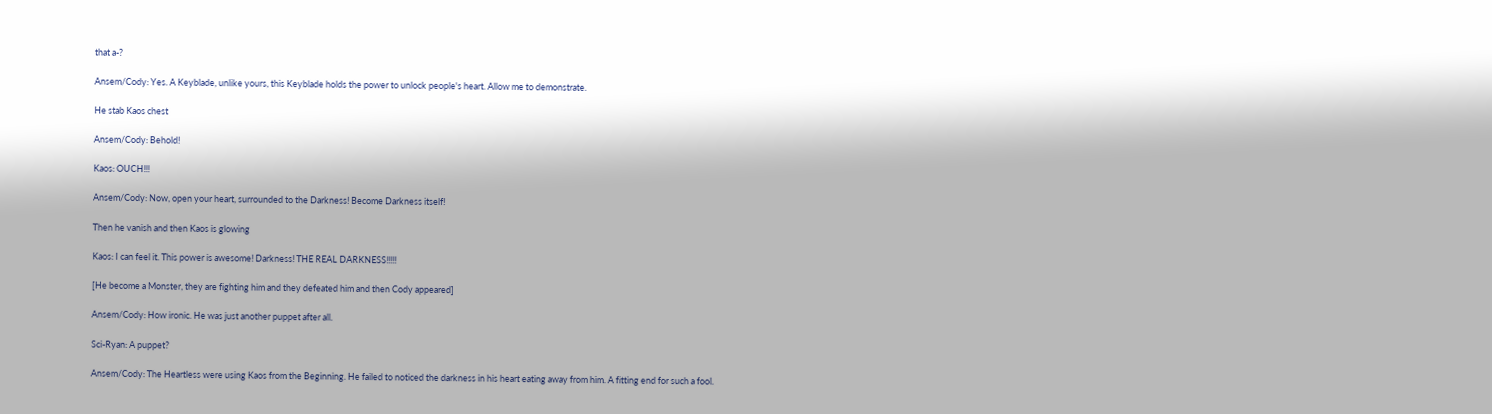that a-?

Ansem/Cody: Yes. A Keyblade, unlike yours, this Keyblade holds the power to unlock people's heart. Allow me to demonstrate.

He stab Kaos chest

Ansem/Cody: Behold!

Kaos: OUCH!!!

Ansem/Cody: Now, open your heart, surrounded to the Darkness! Become Darkness itself!

Then he vanish and then Kaos is glowing

Kaos: I can feel it. This power is awesome! Darkness! THE REAL DARKNESS!!!!!

[He become a Monster, they are fighting him and they defeated him and then Cody appeared]

Ansem/Cody: How ironic. He was just another puppet after all.

Sci-Ryan: A puppet?

Ansem/Cody: The Heartless were using Kaos from the Beginning. He failed to noticed the darkness in his heart eating away from him. A fitting end for such a fool.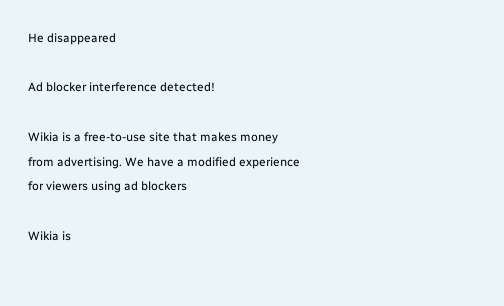He disappeared

Ad blocker interference detected!

Wikia is a free-to-use site that makes money from advertising. We have a modified experience for viewers using ad blockers

Wikia is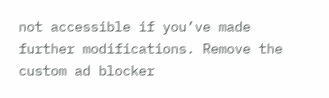not accessible if you’ve made further modifications. Remove the custom ad blocker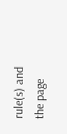rule(s) and the page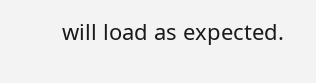will load as expected.